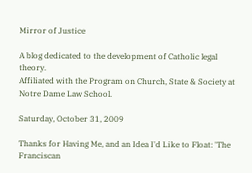Mirror of Justice

A blog dedicated to the development of Catholic legal theory.
Affiliated with the Program on Church, State & Society at Notre Dame Law School.

Saturday, October 31, 2009

Thanks for Having Me, and an Idea I'd Like to Float: 'The Franciscan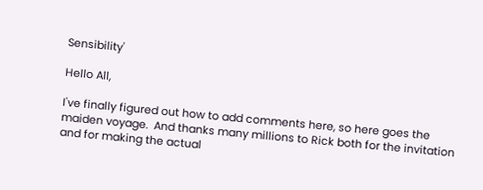Sensibility'

Hello All,

I've finally figured out how to add comments here, so here goes the maiden voyage.  And thanks many millions to Rick both for the invitation and for making the actual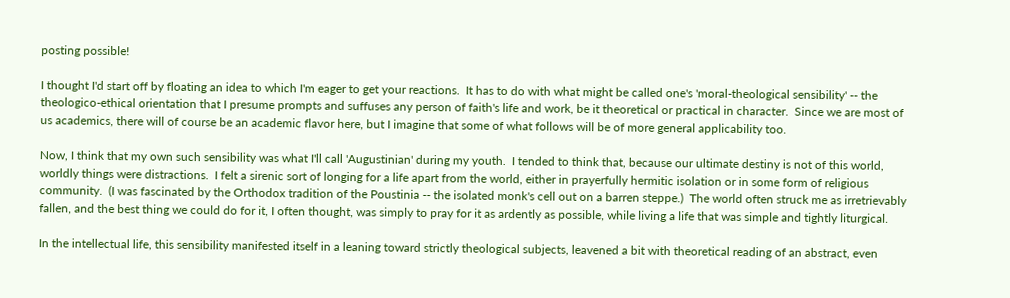posting possible!

I thought I'd start off by floating an idea to which I'm eager to get your reactions.  It has to do with what might be called one's 'moral-theological sensibility' -- the theologico-ethical orientation that I presume prompts and suffuses any person of faith's life and work, be it theoretical or practical in character.  Since we are most of us academics, there will of course be an academic flavor here, but I imagine that some of what follows will be of more general applicability too.

Now, I think that my own such sensibility was what I'll call 'Augustinian' during my youth.  I tended to think that, because our ultimate destiny is not of this world, worldly things were distractions.  I felt a sirenic sort of longing for a life apart from the world, either in prayerfully hermitic isolation or in some form of religious community.  (I was fascinated by the Orthodox tradition of the Poustinia -- the isolated monk's cell out on a barren steppe.)  The world often struck me as irretrievably fallen, and the best thing we could do for it, I often thought, was simply to pray for it as ardently as possible, while living a life that was simple and tightly liturgical.

In the intellectual life, this sensibility manifested itself in a leaning toward strictly theological subjects, leavened a bit with theoretical reading of an abstract, even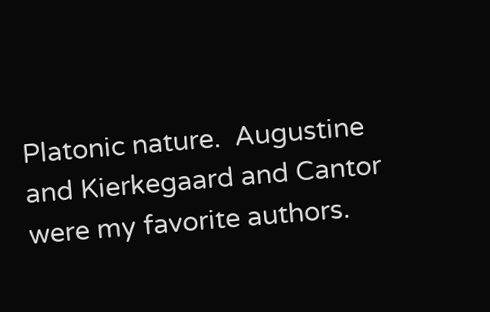Platonic nature.  Augustine and Kierkegaard and Cantor were my favorite authors.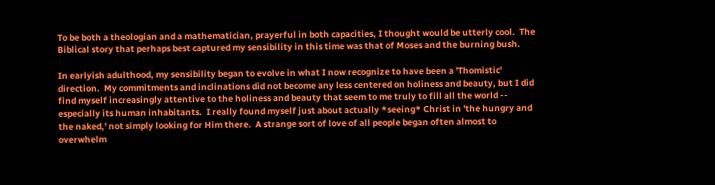To be both a theologian and a mathematician, prayerful in both capacities, I thought would be utterly cool.  The Biblical story that perhaps best captured my sensibility in this time was that of Moses and the burning bush.

In earlyish adulthood, my sensibility began to evolve in what I now recognize to have been a 'Thomistic' direction.  My commitments and inclinations did not become any less centered on holiness and beauty, but I did find myself increasingly attentive to the holiness and beauty that seem to me truly to fill all the world -- especially its human inhabitants.  I really found myself just about actually *seeing* Christ in 'the hungry and the naked,' not simply looking for Him there.  A strange sort of love of all people began often almost to overwhelm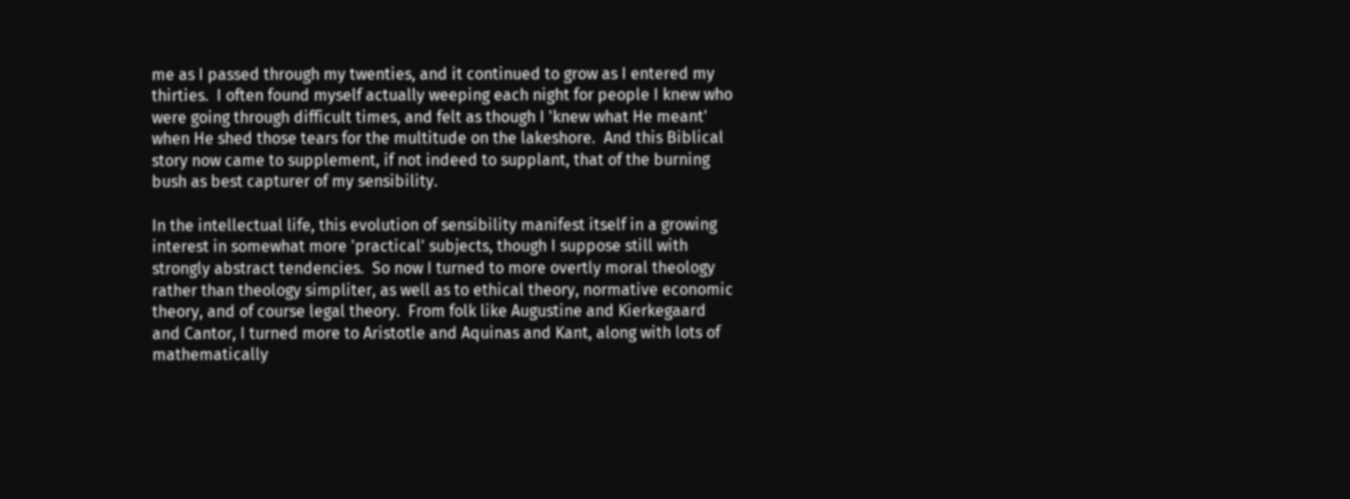me as I passed through my twenties, and it continued to grow as I entered my thirties.  I often found myself actually weeping each night for people I knew who were going through difficult times, and felt as though I 'knew what He meant' when He shed those tears for the multitude on the lakeshore.  And this Biblical story now came to supplement, if not indeed to supplant, that of the burning bush as best capturer of my sensibility.

In the intellectual life, this evolution of sensibility manifest itself in a growing interest in somewhat more 'practical' subjects, though I suppose still with strongly abstract tendencies.  So now I turned to more overtly moral theology rather than theology simpliter, as well as to ethical theory, normative economic theory, and of course legal theory.  From folk like Augustine and Kierkegaard and Cantor, I turned more to Aristotle and Aquinas and Kant, along with lots of mathematically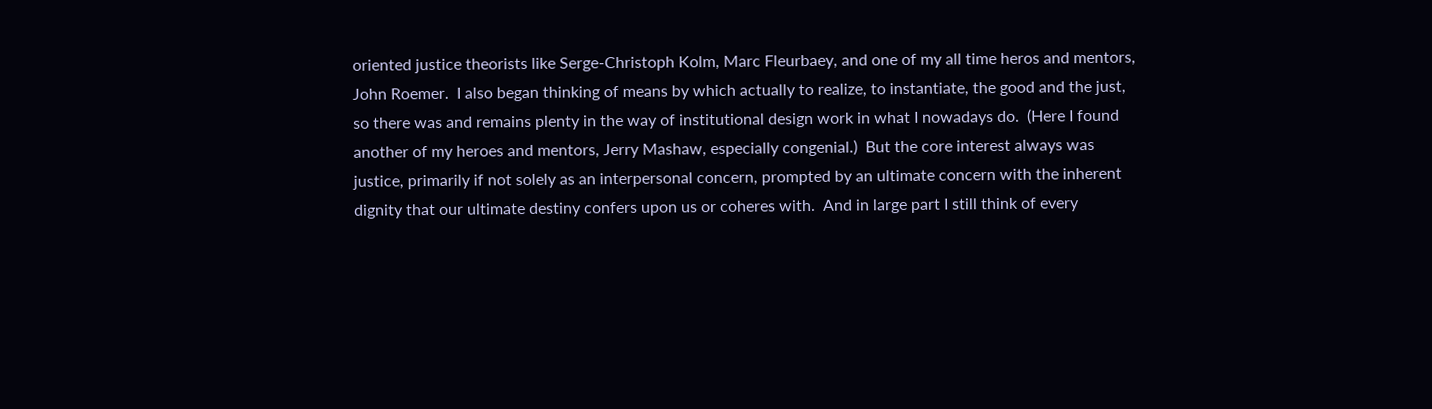oriented justice theorists like Serge-Christoph Kolm, Marc Fleurbaey, and one of my all time heros and mentors, John Roemer.  I also began thinking of means by which actually to realize, to instantiate, the good and the just, so there was and remains plenty in the way of institutional design work in what I nowadays do.  (Here I found another of my heroes and mentors, Jerry Mashaw, especially congenial.)  But the core interest always was justice, primarily if not solely as an interpersonal concern, prompted by an ultimate concern with the inherent dignity that our ultimate destiny confers upon us or coheres with.  And in large part I still think of every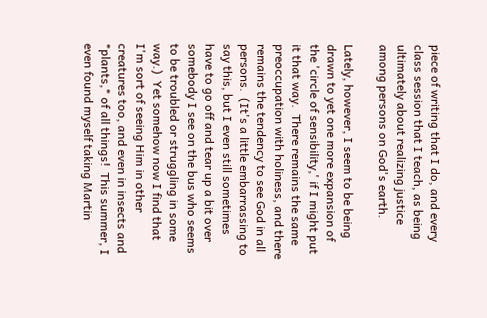piece of writing that I do, and every class session that I teach, as being ultimately about realizing justice among persons on God's earth.

Lately, however, I seem to be being drawn to yet one more expansion of the 'circle of sensibility,' if I might put it that way.  There remains the same preoccupation with holiness, and there remains the tendency to see God in all persons.  (It's a little embarrassing to say this, but I even still sometimes have to go off and tear up a bit over somebody I see on the bus who seems to be troubled or struggling in some way.)  Yet somehow now I find that I'm sort of seeing Him in other creatures too, and even in insects and *plants,* of all things!  This summer, I even found myself taking Martin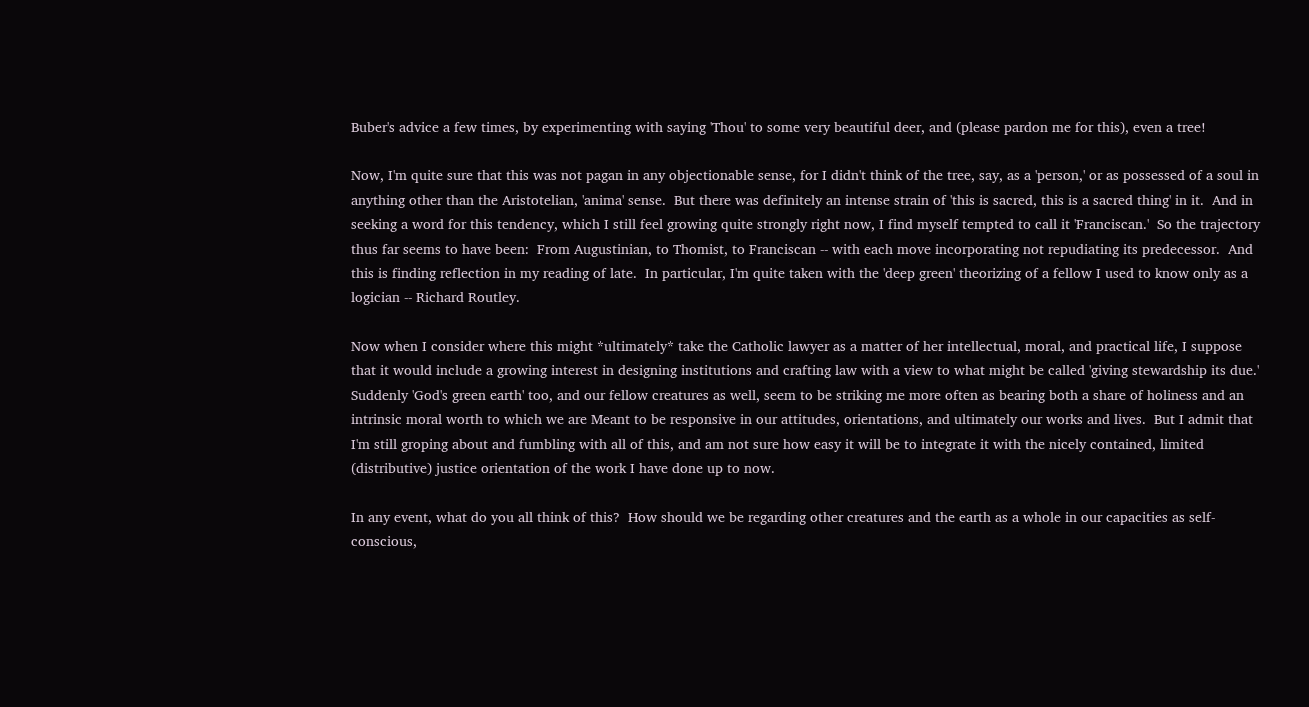Buber's advice a few times, by experimenting with saying 'Thou' to some very beautiful deer, and (please pardon me for this), even a tree!

Now, I'm quite sure that this was not pagan in any objectionable sense, for I didn't think of the tree, say, as a 'person,' or as possessed of a soul in anything other than the Aristotelian, 'anima' sense.  But there was definitely an intense strain of 'this is sacred, this is a sacred thing' in it.  And in seeking a word for this tendency, which I still feel growing quite strongly right now, I find myself tempted to call it 'Franciscan.'  So the trajectory thus far seems to have been:  From Augustinian, to Thomist, to Franciscan -- with each move incorporating not repudiating its predecessor.  And this is finding reflection in my reading of late.  In particular, I'm quite taken with the 'deep green' theorizing of a fellow I used to know only as a logician -- Richard Routley.

Now when I consider where this might *ultimately* take the Catholic lawyer as a matter of her intellectual, moral, and practical life, I suppose that it would include a growing interest in designing institutions and crafting law with a view to what might be called 'giving stewardship its due.'  Suddenly 'God's green earth' too, and our fellow creatures as well, seem to be striking me more often as bearing both a share of holiness and an intrinsic moral worth to which we are Meant to be responsive in our attitudes, orientations, and ultimately our works and lives.  But I admit that I'm still groping about and fumbling with all of this, and am not sure how easy it will be to integrate it with the nicely contained, limited (distributive) justice orientation of the work I have done up to now.

In any event, what do you all think of this?  How should we be regarding other creatures and the earth as a whole in our capacities as self-conscious,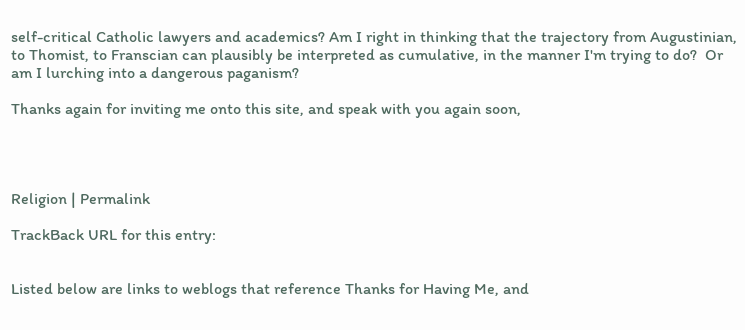self-critical Catholic lawyers and academics? Am I right in thinking that the trajectory from Augustinian, to Thomist, to Franscian can plausibly be interpreted as cumulative, in the manner I'm trying to do?  Or am I lurching into a dangerous paganism?

Thanks again for inviting me onto this site, and speak with you again soon,




Religion | Permalink

TrackBack URL for this entry:


Listed below are links to weblogs that reference Thanks for Having Me, and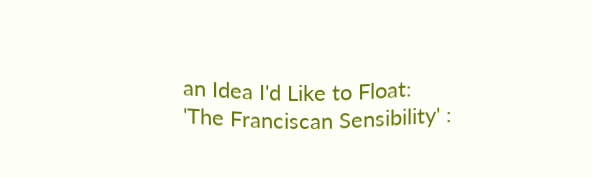an Idea I'd Like to Float: 'The Franciscan Sensibility' :